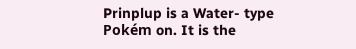Prinplup is a Water- type Pokém on. It is the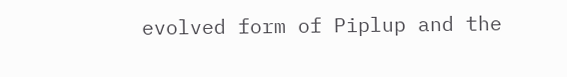evolved form of Piplup and the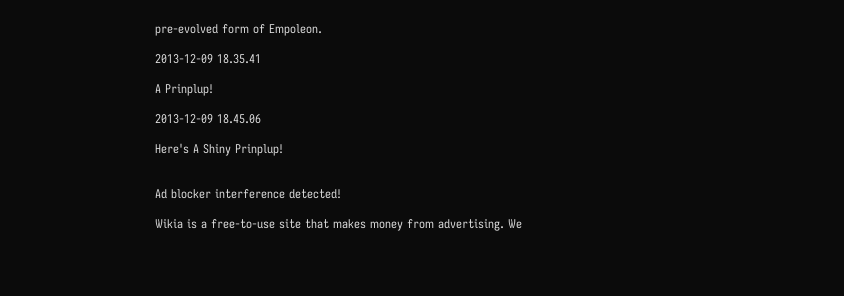pre-evolved form of Empoleon.

2013-12-09 18.35.41

A Prinplup!

2013-12-09 18.45.06

Here's A Shiny Prinplup!


Ad blocker interference detected!

Wikia is a free-to-use site that makes money from advertising. We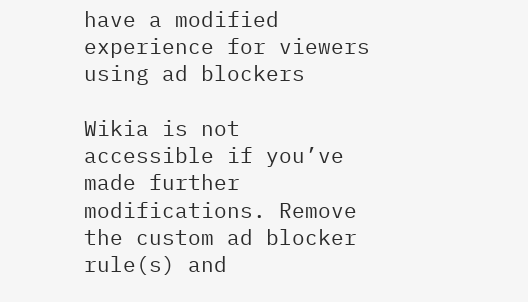have a modified experience for viewers using ad blockers

Wikia is not accessible if you’ve made further modifications. Remove the custom ad blocker rule(s) and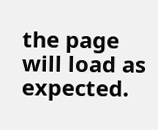the page will load as expected.